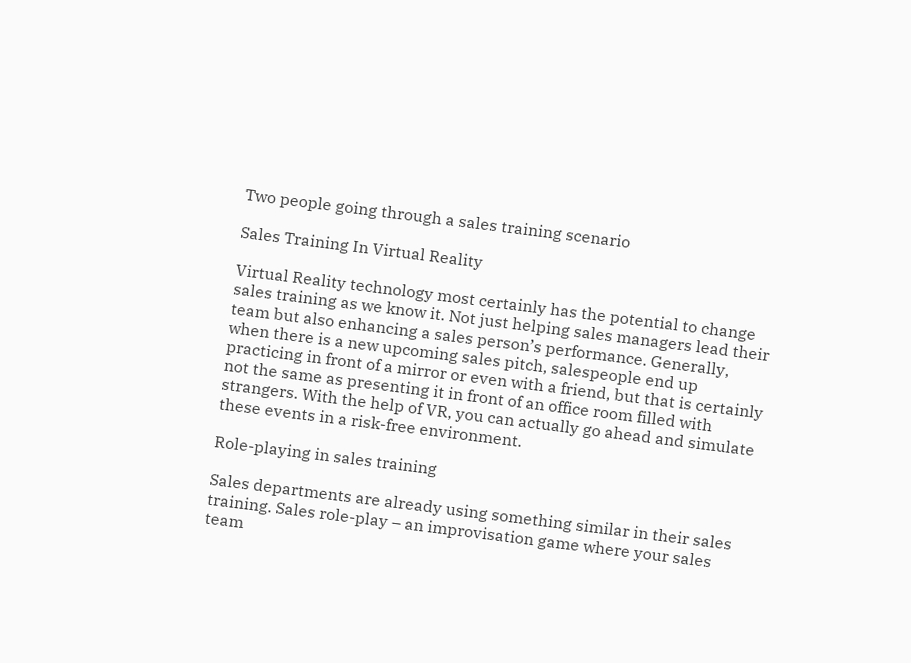Two people going through a sales training scenario

Sales Training In Virtual Reality

Virtual Reality technology most certainly has the potential to change sales training as we know it. Not just helping sales managers lead their team but also enhancing a sales person’s performance. Generally, when there is a new upcoming sales pitch, salespeople end up practicing in front of a mirror or even with a friend, but that is certainly not the same as presenting it in front of an office room filled with strangers. With the help of VR, you can actually go ahead and simulate these events in a risk-free environment.

Role-playing in sales training

Sales departments are already using something similar in their sales training. Sales role-play – an improvisation game where your sales team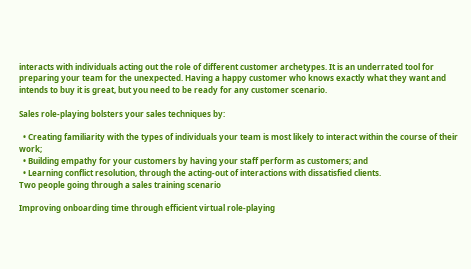interacts with individuals acting out the role of different customer archetypes. It is an underrated tool for preparing your team for the unexpected. Having a happy customer who knows exactly what they want and intends to buy it is great, but you need to be ready for any customer scenario.

Sales role-playing bolsters your sales techniques by:

  • Creating familiarity with the types of individuals your team is most likely to interact within the course of their work;
  • Building empathy for your customers by having your staff perform as customers; and
  • Learning conflict resolution, through the acting-out of interactions with dissatisfied clients.
Two people going through a sales training scenario

Improving onboarding time through efficient virtual role-playing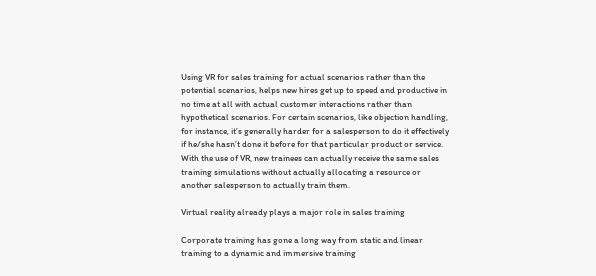Using VR for sales training for actual scenarios rather than the potential scenarios, helps new hires get up to speed and productive in no time at all with actual customer interactions rather than hypothetical scenarios. For certain scenarios, like objection handling, for instance, it’s generally harder for a salesperson to do it effectively if he/she hasn’t done it before for that particular product or service. With the use of VR, new trainees can actually receive the same sales training simulations without actually allocating a resource or another salesperson to actually train them.

Virtual reality already plays a major role in sales training

Corporate training has gone a long way from static and linear training to a dynamic and immersive training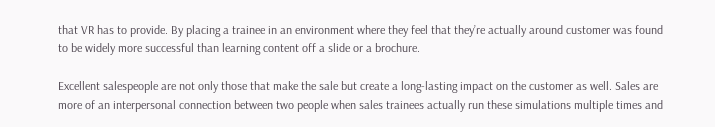that VR has to provide. By placing a trainee in an environment where they feel that they’re actually around customer was found to be widely more successful than learning content off a slide or a brochure.

Excellent salespeople are not only those that make the sale but create a long-lasting impact on the customer as well. Sales are more of an interpersonal connection between two people when sales trainees actually run these simulations multiple times and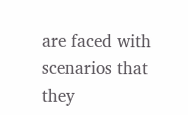are faced with scenarios that they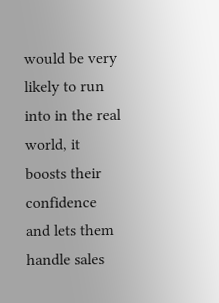would be very likely to run into in the real world, it boosts their confidence and lets them handle sales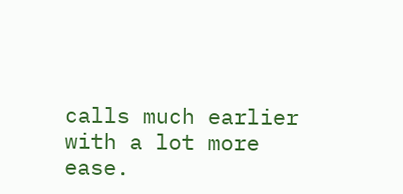calls much earlier with a lot more ease.